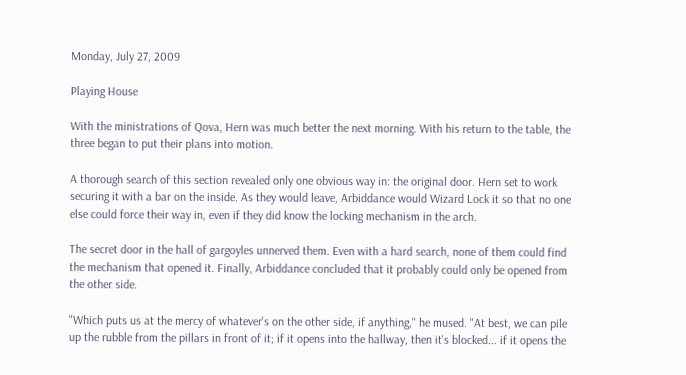Monday, July 27, 2009

Playing House

With the ministrations of Qova, Hern was much better the next morning. With his return to the table, the three began to put their plans into motion.

A thorough search of this section revealed only one obvious way in: the original door. Hern set to work securing it with a bar on the inside. As they would leave, Arbiddance would Wizard Lock it so that no one else could force their way in, even if they did know the locking mechanism in the arch.

The secret door in the hall of gargoyles unnerved them. Even with a hard search, none of them could find the mechanism that opened it. Finally, Arbiddance concluded that it probably could only be opened from the other side.

"Which puts us at the mercy of whatever's on the other side, if anything," he mused. "At best, we can pile up the rubble from the pillars in front of it; if it opens into the hallway, then it's blocked... if it opens the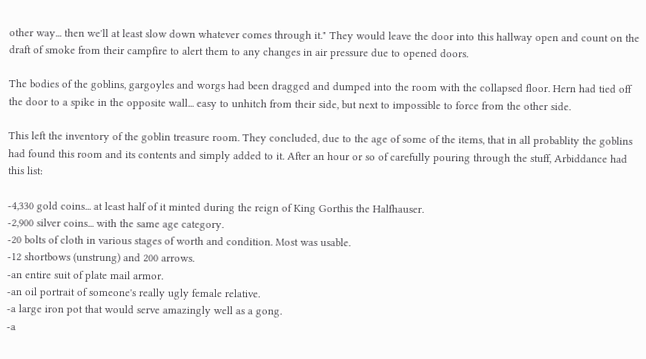other way... then we'll at least slow down whatever comes through it." They would leave the door into this hallway open and count on the draft of smoke from their campfire to alert them to any changes in air pressure due to opened doors.

The bodies of the goblins, gargoyles and worgs had been dragged and dumped into the room with the collapsed floor. Hern had tied off the door to a spike in the opposite wall... easy to unhitch from their side, but next to impossible to force from the other side.

This left the inventory of the goblin treasure room. They concluded, due to the age of some of the items, that in all probablity the goblins had found this room and its contents and simply added to it. After an hour or so of carefully pouring through the stuff, Arbiddance had this list:

-4,330 gold coins... at least half of it minted during the reign of King Gorthis the Halfhauser.
-2,900 silver coins... with the same age category.
-20 bolts of cloth in various stages of worth and condition. Most was usable.
-12 shortbows (unstrung) and 200 arrows.
-an entire suit of plate mail armor.
-an oil portrait of someone's really ugly female relative.
-a large iron pot that would serve amazingly well as a gong.
-a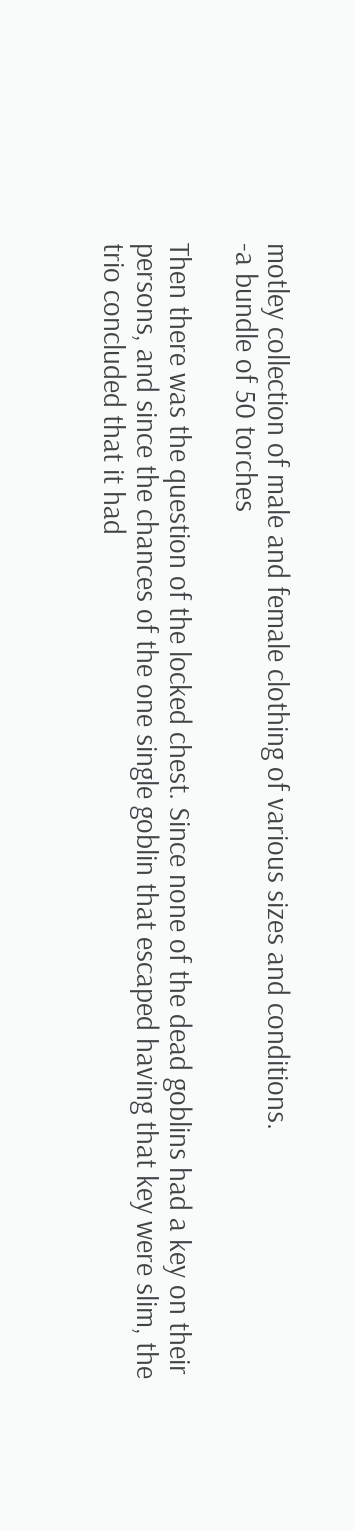motley collection of male and female clothing of various sizes and conditions.
-a bundle of 50 torches

Then there was the question of the locked chest. Since none of the dead goblins had a key on their persons, and since the chances of the one single goblin that escaped having that key were slim, the trio concluded that it had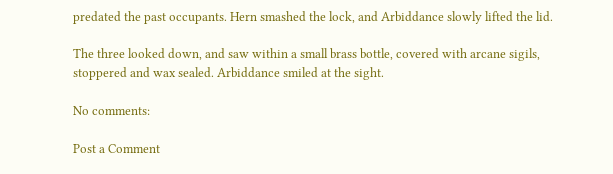predated the past occupants. Hern smashed the lock, and Arbiddance slowly lifted the lid.

The three looked down, and saw within a small brass bottle, covered with arcane sigils, stoppered and wax sealed. Arbiddance smiled at the sight.

No comments:

Post a Comment